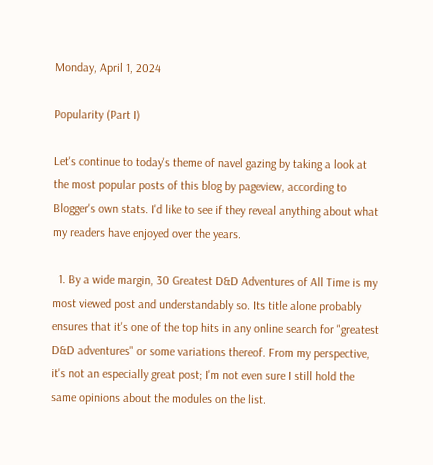Monday, April 1, 2024

Popularity (Part I)

Let's continue to today's theme of navel gazing by taking a look at the most popular posts of this blog by pageview, according to Blogger's own stats. I'd like to see if they reveal anything about what my readers have enjoyed over the years.

  1. By a wide margin, 30 Greatest D&D Adventures of All Time is my most viewed post and understandably so. Its title alone probably ensures that it's one of the top hits in any online search for "greatest D&D adventures" or some variations thereof. From my perspective, it's not an especially great post; I'm not even sure I still hold the same opinions about the modules on the list.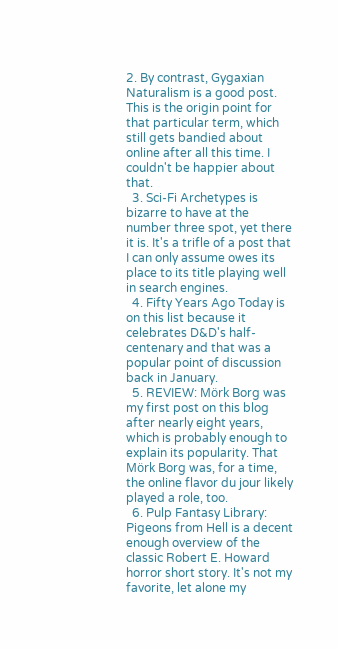2. By contrast, Gygaxian Naturalism is a good post. This is the origin point for that particular term, which still gets bandied about online after all this time. I couldn't be happier about that.
  3. Sci-Fi Archetypes is bizarre to have at the number three spot, yet there it is. It's a trifle of a post that I can only assume owes its place to its title playing well in search engines.
  4. Fifty Years Ago Today is on this list because it celebrates D&D's half-centenary and that was a popular point of discussion back in January.
  5. REVIEW: Mörk Borg was my first post on this blog after nearly eight years, which is probably enough to explain its popularity. That Mörk Borg was, for a time, the online flavor du jour likely played a role, too.
  6. Pulp Fantasy Library: Pigeons from Hell is a decent enough overview of the classic Robert E. Howard horror short story. It's not my favorite, let alone my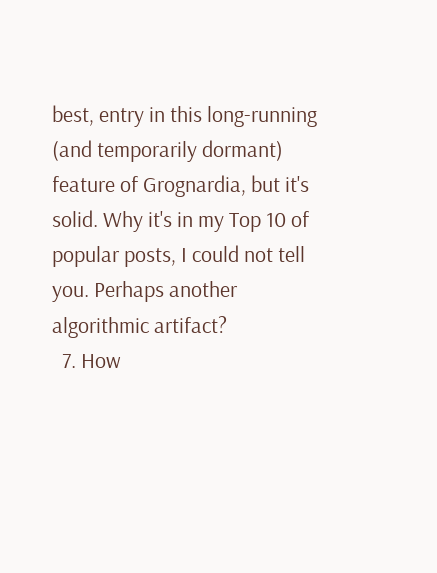best, entry in this long-running (and temporarily dormant) feature of Grognardia, but it's solid. Why it's in my Top 10 of popular posts, I could not tell you. Perhaps another algorithmic artifact?
  7. How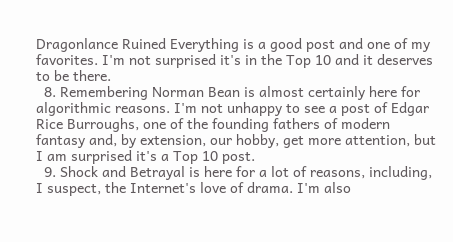Dragonlance Ruined Everything is a good post and one of my favorites. I'm not surprised it's in the Top 10 and it deserves to be there.
  8. Remembering Norman Bean is almost certainly here for algorithmic reasons. I'm not unhappy to see a post of Edgar Rice Burroughs, one of the founding fathers of modern fantasy and, by extension, our hobby, get more attention, but I am surprised it's a Top 10 post.
  9. Shock and Betrayal is here for a lot of reasons, including, I suspect, the Internet's love of drama. I'm also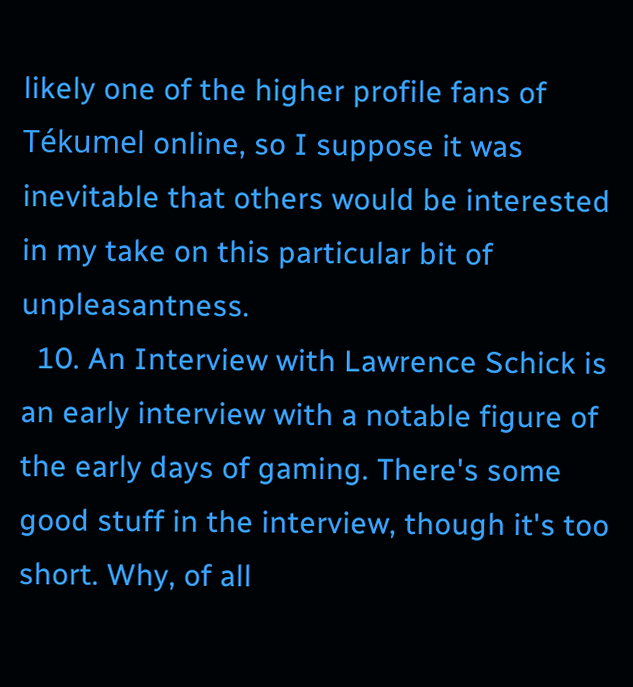likely one of the higher profile fans of Tékumel online, so I suppose it was inevitable that others would be interested in my take on this particular bit of unpleasantness.
  10. An Interview with Lawrence Schick is an early interview with a notable figure of the early days of gaming. There's some good stuff in the interview, though it's too short. Why, of all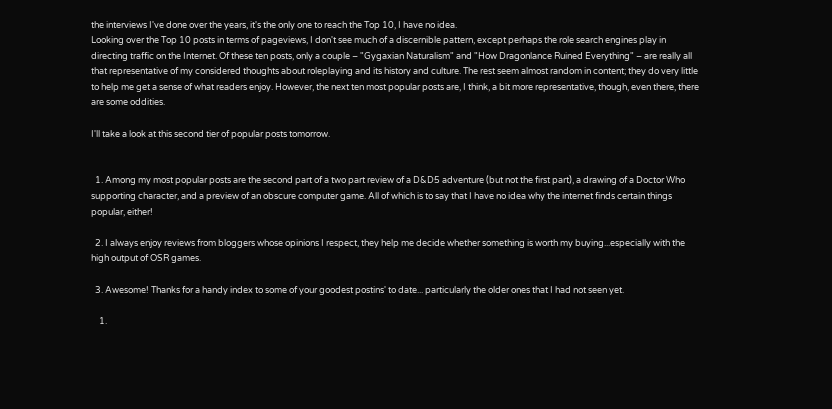the interviews I've done over the years, it's the only one to reach the Top 10, I have no idea.
Looking over the Top 10 posts in terms of pageviews, I don't see much of a discernible pattern, except perhaps the role search engines play in directing traffic on the Internet. Of these ten posts, only a couple – "Gygaxian Naturalism" and "How Dragonlance Ruined Everything" – are really all that representative of my considered thoughts about roleplaying and its history and culture. The rest seem almost random in content; they do very little to help me get a sense of what readers enjoy. However, the next ten most popular posts are, I think, a bit more representative, though, even there, there are some oddities.

I'll take a look at this second tier of popular posts tomorrow.


  1. Among my most popular posts are the second part of a two part review of a D&D5 adventure (but not the first part), a drawing of a Doctor Who supporting character, and a preview of an obscure computer game. All of which is to say that I have no idea why the internet finds certain things popular, either!

  2. I always enjoy reviews from bloggers whose opinions I respect, they help me decide whether something is worth my buying...especially with the high output of OSR games.

  3. Awesome! Thanks for a handy index to some of your goodest postins' to date... particularly the older ones that I had not seen yet.

    1.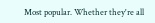Most popular. Whether they're all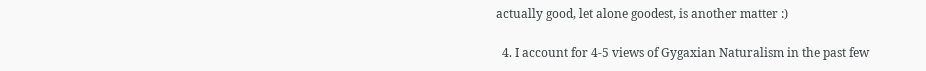actually good, let alone goodest, is another matter :)

  4. I account for 4-5 views of Gygaxian Naturalism in the past few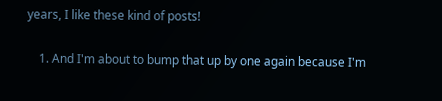years, I like these kind of posts!

    1. And I'm about to bump that up by one again because I'm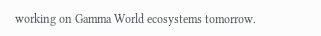working on Gamma World ecosystems tomorrow.